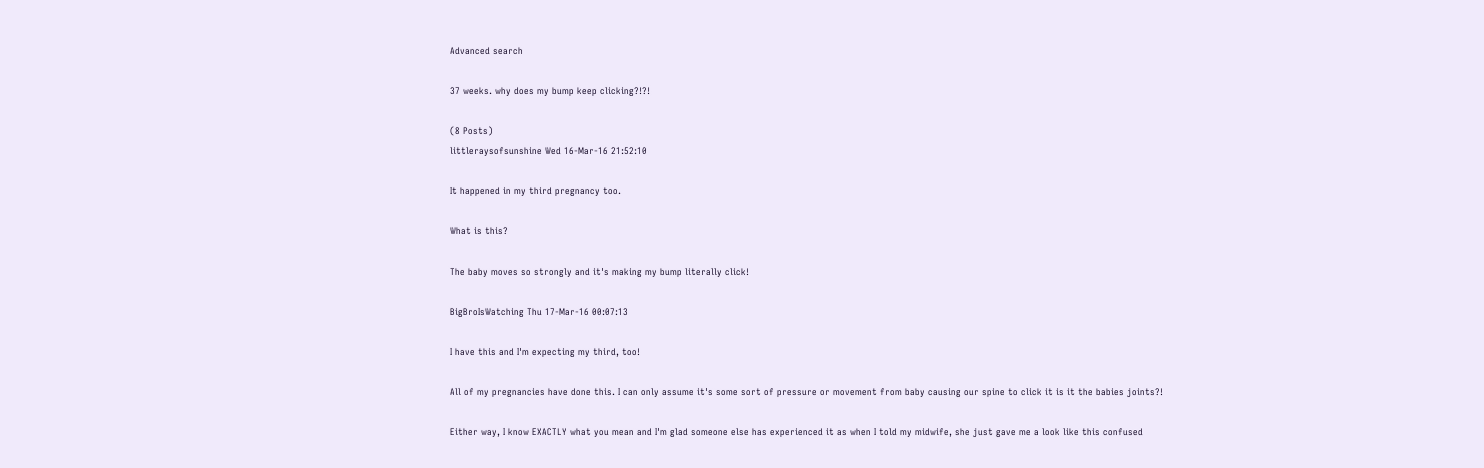Advanced search

37 weeks. why does my bump keep clicking?!?!

(8 Posts)
littleraysofsunshine Wed 16-Mar-16 21:52:10

It happened in my third pregnancy too.

What is this?

The baby moves so strongly and it's making my bump literally click!

BigBroIsWatching Thu 17-Mar-16 00:07:13

I have this and I'm expecting my third, too!

All of my pregnancies have done this. I can only assume it's some sort of pressure or movement from baby causing our spine to click it is it the babies joints?!

Either way, I know EXACTLY what you mean and I'm glad someone else has experienced it as when I told my midwife, she just gave me a look like this confused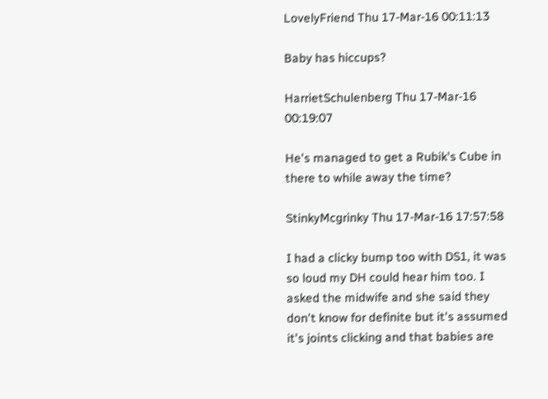LovelyFriend Thu 17-Mar-16 00:11:13

Baby has hiccups?

HarrietSchulenberg Thu 17-Mar-16 00:19:07

He's managed to get a Rubik's Cube in there to while away the time?

StinkyMcgrinky Thu 17-Mar-16 17:57:58

I had a clicky bump too with DS1, it was so loud my DH could hear him too. I asked the midwife and she said they don't know for definite but it's assumed it's joints clicking and that babies are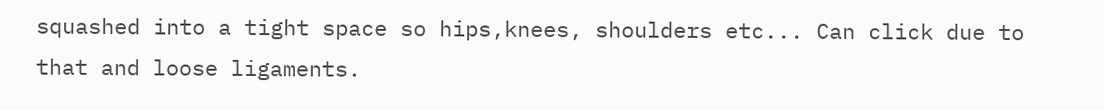squashed into a tight space so hips,knees, shoulders etc... Can click due to that and loose ligaments.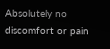Absolutely no discomfort or pain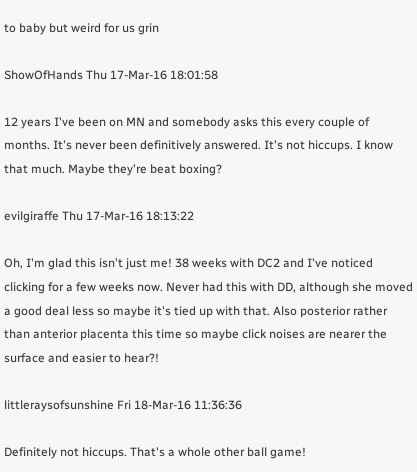to baby but weird for us grin

ShowOfHands Thu 17-Mar-16 18:01:58

12 years I've been on MN and somebody asks this every couple of months. It's never been definitively answered. It's not hiccups. I know that much. Maybe they're beat boxing?

evilgiraffe Thu 17-Mar-16 18:13:22

Oh, I'm glad this isn't just me! 38 weeks with DC2 and I've noticed clicking for a few weeks now. Never had this with DD, although she moved a good deal less so maybe it's tied up with that. Also posterior rather than anterior placenta this time so maybe click noises are nearer the surface and easier to hear?!

littleraysofsunshine Fri 18-Mar-16 11:36:36

Definitely not hiccups. That's a whole other ball game!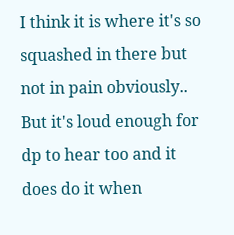I think it is where it's so squashed in there but not in pain obviously.. But it's loud enough for dp to hear too and it does do it when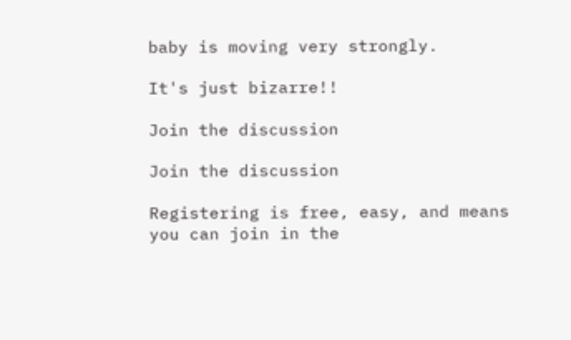baby is moving very strongly.

It's just bizarre!!

Join the discussion

Join the discussion

Registering is free, easy, and means you can join in the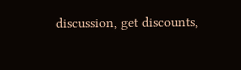discussion, get discounts,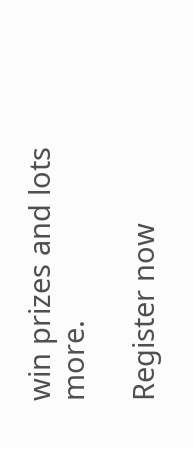win prizes and lots more.

Register now